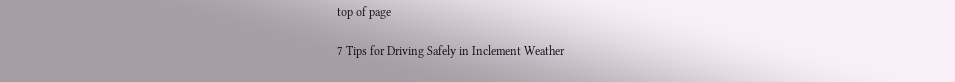top of page

7 Tips for Driving Safely in Inclement Weather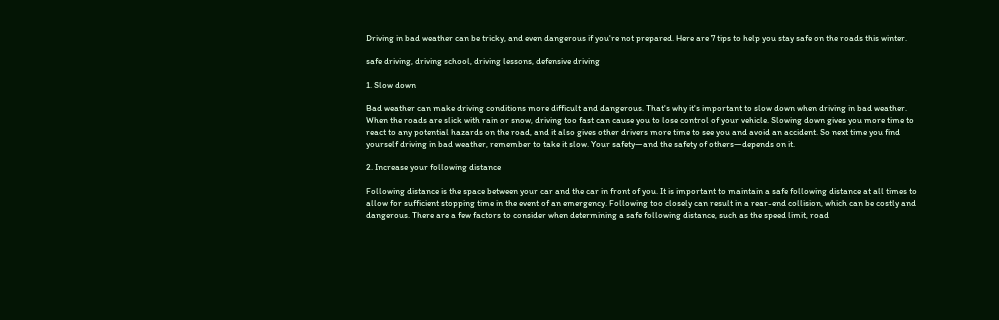Driving in bad weather can be tricky, and even dangerous if you're not prepared. Here are 7 tips to help you stay safe on the roads this winter.

safe driving, driving school, driving lessons, defensive driving

1. Slow down

Bad weather can make driving conditions more difficult and dangerous. That's why it's important to slow down when driving in bad weather. When the roads are slick with rain or snow, driving too fast can cause you to lose control of your vehicle. Slowing down gives you more time to react to any potential hazards on the road, and it also gives other drivers more time to see you and avoid an accident. So next time you find yourself driving in bad weather, remember to take it slow. Your safety—and the safety of others—depends on it.

2. Increase your following distance

Following distance is the space between your car and the car in front of you. It is important to maintain a safe following distance at all times to allow for sufficient stopping time in the event of an emergency. Following too closely can result in a rear-end collision, which can be costly and dangerous. There are a few factors to consider when determining a safe following distance, such as the speed limit, road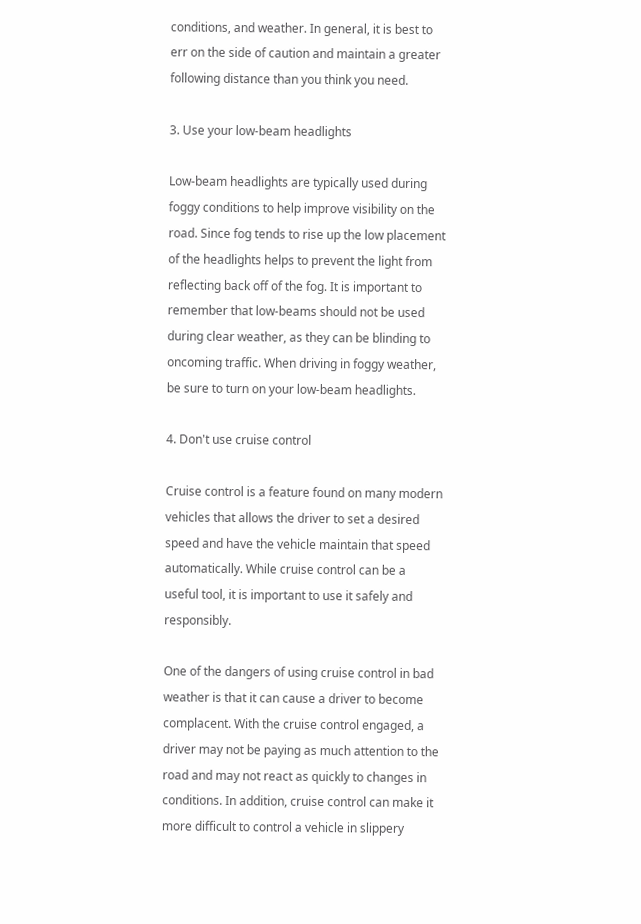conditions, and weather. In general, it is best to err on the side of caution and maintain a greater following distance than you think you need.

3. Use your low-beam headlights

Low-beam headlights are typically used during foggy conditions to help improve visibility on the road. Since fog tends to rise up the low placement of the headlights helps to prevent the light from reflecting back off of the fog. It is important to remember that low-beams should not be used during clear weather, as they can be blinding to oncoming traffic. When driving in foggy weather, be sure to turn on your low-beam headlights.

4. Don't use cruise control

Cruise control is a feature found on many modern vehicles that allows the driver to set a desired speed and have the vehicle maintain that speed automatically. While cruise control can be a useful tool, it is important to use it safely and responsibly.

One of the dangers of using cruise control in bad weather is that it can cause a driver to become complacent. With the cruise control engaged, a driver may not be paying as much attention to the road and may not react as quickly to changes in conditions. In addition, cruise control can make it more difficult to control a vehicle in slippery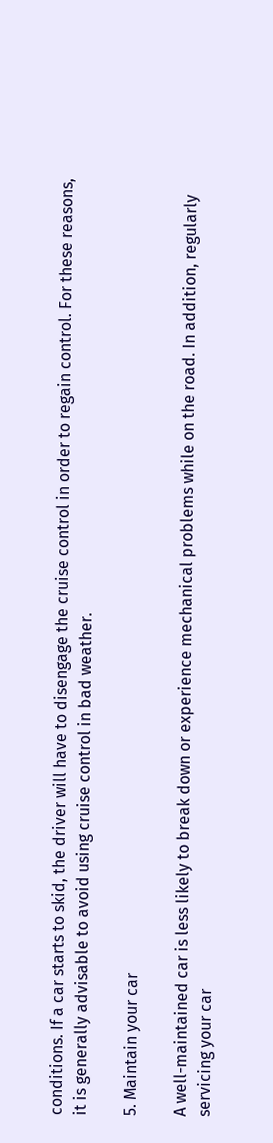conditions. If a car starts to skid, the driver will have to disengage the cruise control in order to regain control. For these reasons, it is generally advisable to avoid using cruise control in bad weather.

5. Maintain your car

A well-maintained car is less likely to break down or experience mechanical problems while on the road. In addition, regularly servicing your car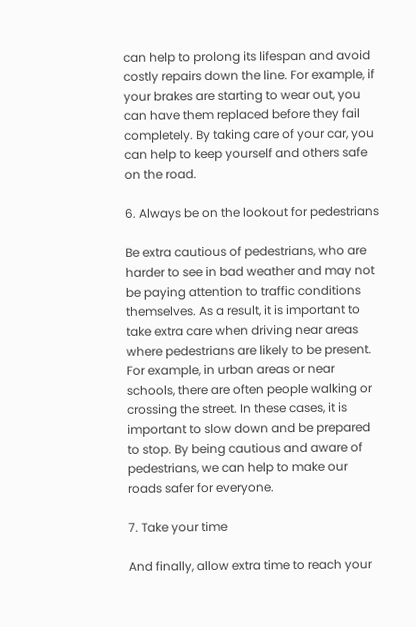can help to prolong its lifespan and avoid costly repairs down the line. For example, if your brakes are starting to wear out, you can have them replaced before they fail completely. By taking care of your car, you can help to keep yourself and others safe on the road.

6. Always be on the lookout for pedestrians

Be extra cautious of pedestrians, who are harder to see in bad weather and may not be paying attention to traffic conditions themselves. As a result, it is important to take extra care when driving near areas where pedestrians are likely to be present. For example, in urban areas or near schools, there are often people walking or crossing the street. In these cases, it is important to slow down and be prepared to stop. By being cautious and aware of pedestrians, we can help to make our roads safer for everyone.

7. Take your time

And finally, allow extra time to reach your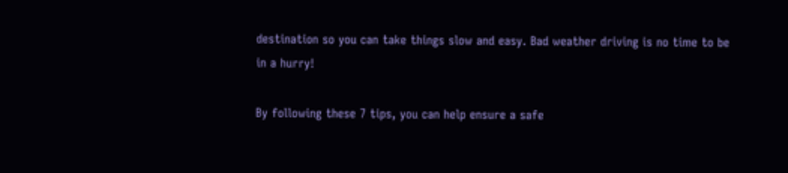destination so you can take things slow and easy. Bad weather driving is no time to be in a hurry!

By following these 7 tips, you can help ensure a safe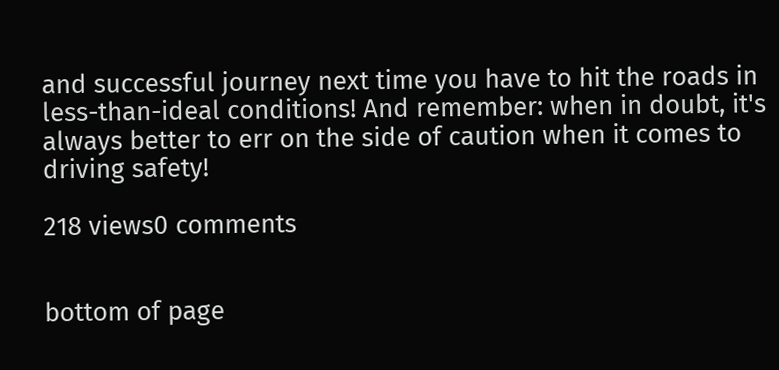and successful journey next time you have to hit the roads in less-than-ideal conditions! And remember: when in doubt, it's always better to err on the side of caution when it comes to driving safety!

218 views0 comments


bottom of page